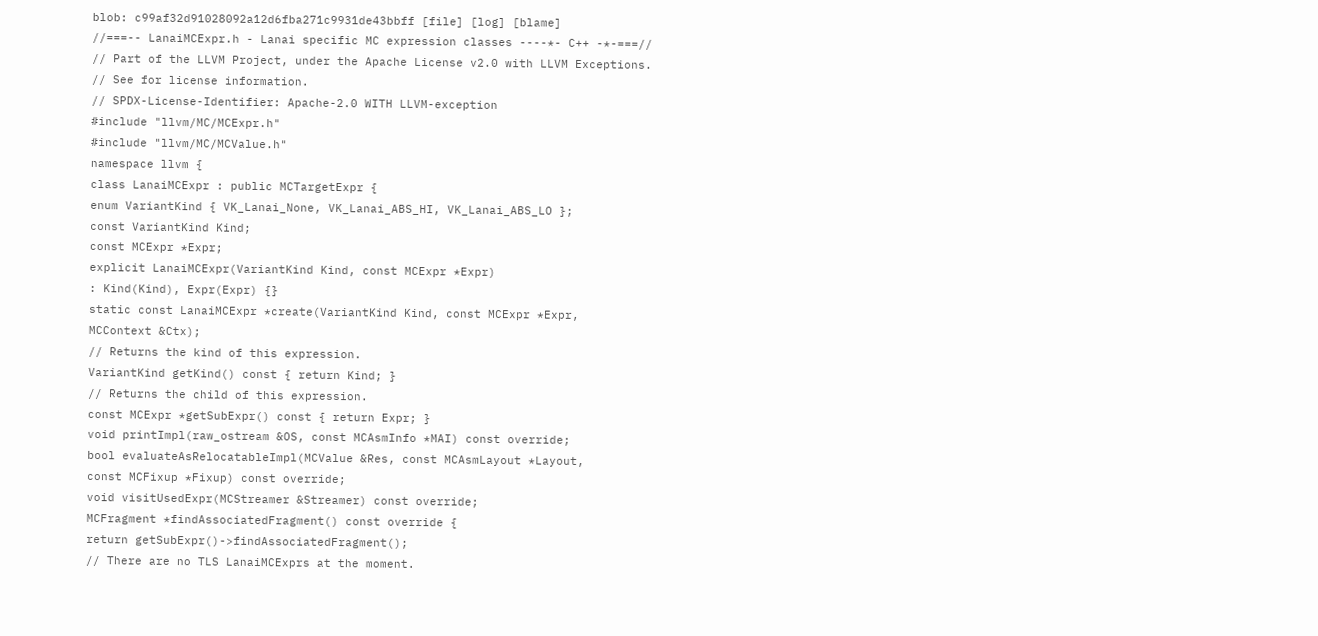blob: c99af32d91028092a12d6fba271c9931de43bbff [file] [log] [blame]
//===-- LanaiMCExpr.h - Lanai specific MC expression classes ----*- C++ -*-===//
// Part of the LLVM Project, under the Apache License v2.0 with LLVM Exceptions.
// See for license information.
// SPDX-License-Identifier: Apache-2.0 WITH LLVM-exception
#include "llvm/MC/MCExpr.h"
#include "llvm/MC/MCValue.h"
namespace llvm {
class LanaiMCExpr : public MCTargetExpr {
enum VariantKind { VK_Lanai_None, VK_Lanai_ABS_HI, VK_Lanai_ABS_LO };
const VariantKind Kind;
const MCExpr *Expr;
explicit LanaiMCExpr(VariantKind Kind, const MCExpr *Expr)
: Kind(Kind), Expr(Expr) {}
static const LanaiMCExpr *create(VariantKind Kind, const MCExpr *Expr,
MCContext &Ctx);
// Returns the kind of this expression.
VariantKind getKind() const { return Kind; }
// Returns the child of this expression.
const MCExpr *getSubExpr() const { return Expr; }
void printImpl(raw_ostream &OS, const MCAsmInfo *MAI) const override;
bool evaluateAsRelocatableImpl(MCValue &Res, const MCAsmLayout *Layout,
const MCFixup *Fixup) const override;
void visitUsedExpr(MCStreamer &Streamer) const override;
MCFragment *findAssociatedFragment() const override {
return getSubExpr()->findAssociatedFragment();
// There are no TLS LanaiMCExprs at the moment.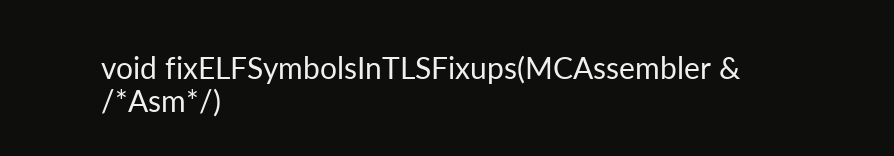void fixELFSymbolsInTLSFixups(MCAssembler & /*Asm*/)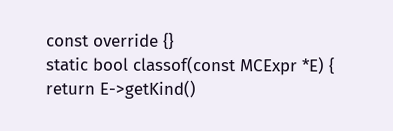const override {}
static bool classof(const MCExpr *E) {
return E->getKind()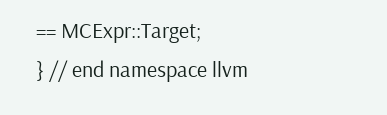== MCExpr::Target;
} // end namespace llvm